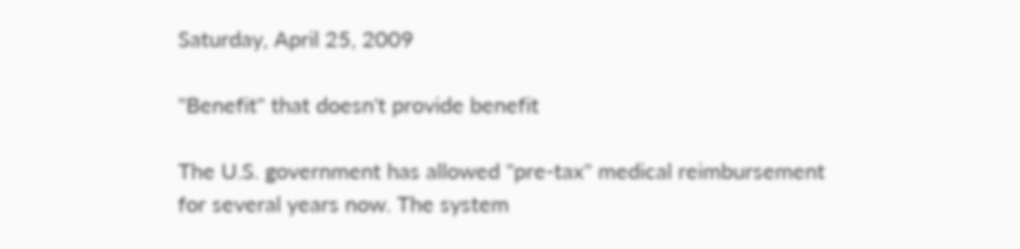Saturday, April 25, 2009

"Benefit" that doesn't provide benefit

The U.S. government has allowed "pre-tax" medical reimbursement for several years now. The system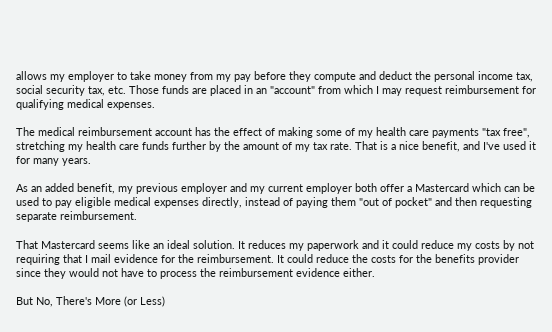allows my employer to take money from my pay before they compute and deduct the personal income tax, social security tax, etc. Those funds are placed in an "account" from which I may request reimbursement for qualifying medical expenses.

The medical reimbursement account has the effect of making some of my health care payments "tax free", stretching my health care funds further by the amount of my tax rate. That is a nice benefit, and I've used it for many years.

As an added benefit, my previous employer and my current employer both offer a Mastercard which can be used to pay eligible medical expenses directly, instead of paying them "out of pocket" and then requesting separate reimbursement.

That Mastercard seems like an ideal solution. It reduces my paperwork and it could reduce my costs by not requiring that I mail evidence for the reimbursement. It could reduce the costs for the benefits provider since they would not have to process the reimbursement evidence either.

But No, There's More (or Less)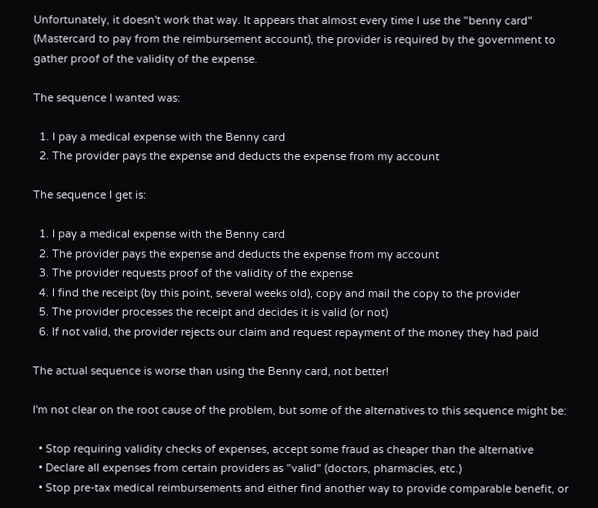Unfortunately, it doesn't work that way. It appears that almost every time I use the "benny card" (Mastercard to pay from the reimbursement account), the provider is required by the government to gather proof of the validity of the expense.

The sequence I wanted was:

  1. I pay a medical expense with the Benny card
  2. The provider pays the expense and deducts the expense from my account

The sequence I get is:

  1. I pay a medical expense with the Benny card
  2. The provider pays the expense and deducts the expense from my account
  3. The provider requests proof of the validity of the expense
  4. I find the receipt (by this point, several weeks old), copy and mail the copy to the provider
  5. The provider processes the receipt and decides it is valid (or not)
  6. If not valid, the provider rejects our claim and request repayment of the money they had paid

The actual sequence is worse than using the Benny card, not better!

I'm not clear on the root cause of the problem, but some of the alternatives to this sequence might be:

  • Stop requiring validity checks of expenses, accept some fraud as cheaper than the alternative
  • Declare all expenses from certain providers as "valid" (doctors, pharmacies, etc.)
  • Stop pre-tax medical reimbursements and either find another way to provide comparable benefit, or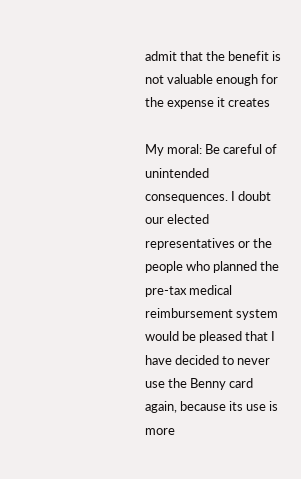admit that the benefit is not valuable enough for the expense it creates

My moral: Be careful of unintended consequences. I doubt our elected representatives or the people who planned the pre-tax medical reimbursement system would be pleased that I have decided to never use the Benny card again, because its use is more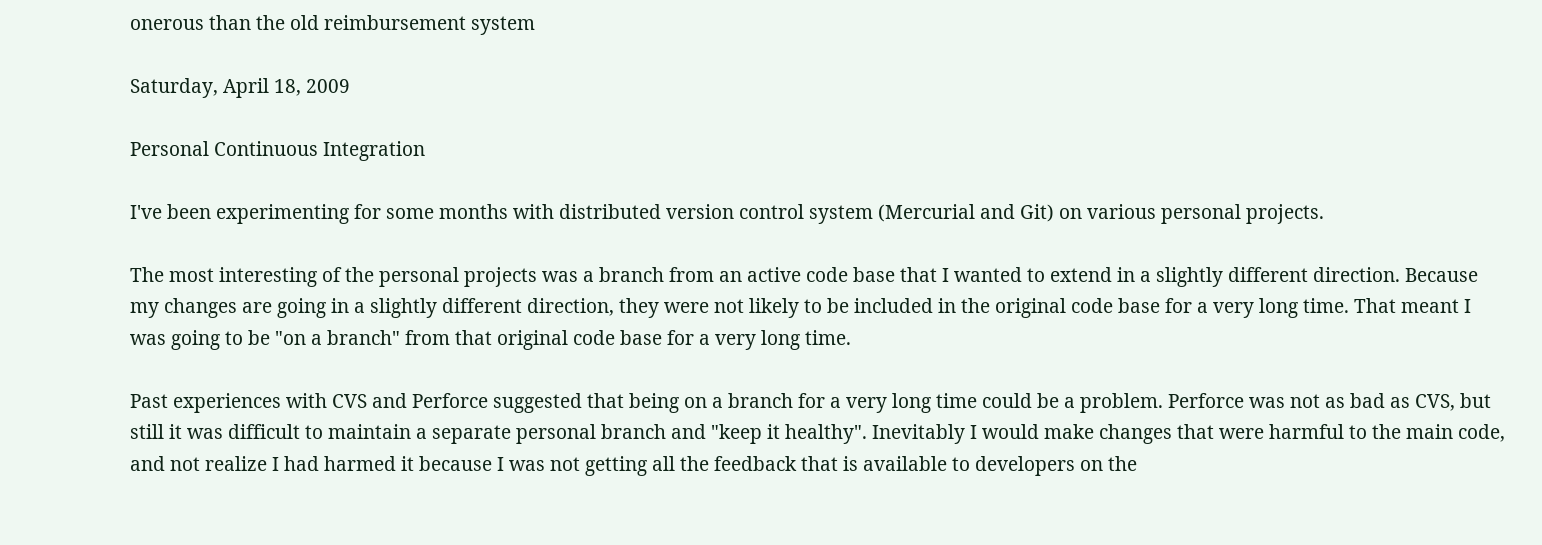onerous than the old reimbursement system

Saturday, April 18, 2009

Personal Continuous Integration

I've been experimenting for some months with distributed version control system (Mercurial and Git) on various personal projects.

The most interesting of the personal projects was a branch from an active code base that I wanted to extend in a slightly different direction. Because my changes are going in a slightly different direction, they were not likely to be included in the original code base for a very long time. That meant I was going to be "on a branch" from that original code base for a very long time.

Past experiences with CVS and Perforce suggested that being on a branch for a very long time could be a problem. Perforce was not as bad as CVS, but still it was difficult to maintain a separate personal branch and "keep it healthy". Inevitably I would make changes that were harmful to the main code, and not realize I had harmed it because I was not getting all the feedback that is available to developers on the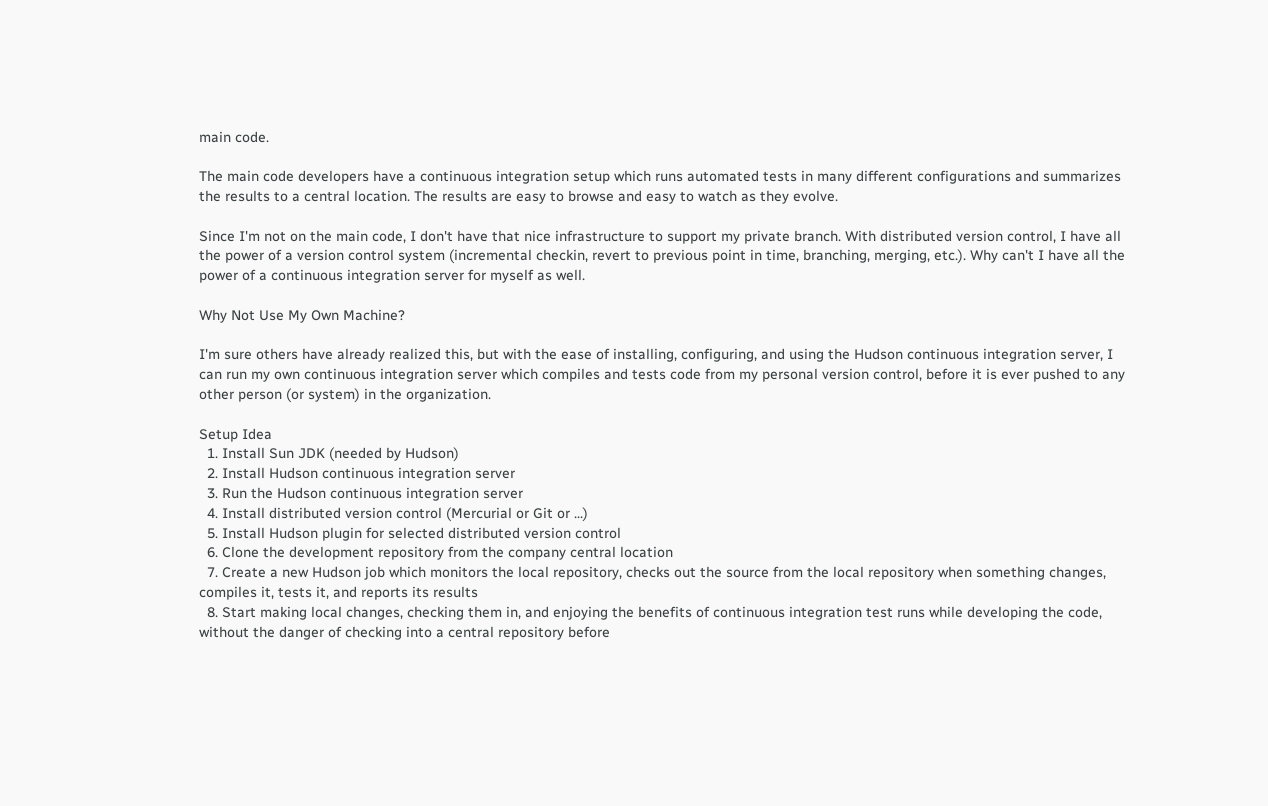main code.

The main code developers have a continuous integration setup which runs automated tests in many different configurations and summarizes the results to a central location. The results are easy to browse and easy to watch as they evolve.

Since I'm not on the main code, I don't have that nice infrastructure to support my private branch. With distributed version control, I have all the power of a version control system (incremental checkin, revert to previous point in time, branching, merging, etc.). Why can't I have all the power of a continuous integration server for myself as well.

Why Not Use My Own Machine?

I'm sure others have already realized this, but with the ease of installing, configuring, and using the Hudson continuous integration server, I can run my own continuous integration server which compiles and tests code from my personal version control, before it is ever pushed to any other person (or system) in the organization.

Setup Idea
  1. Install Sun JDK (needed by Hudson)
  2. Install Hudson continuous integration server
  3. Run the Hudson continuous integration server
  4. Install distributed version control (Mercurial or Git or ...)
  5. Install Hudson plugin for selected distributed version control
  6. Clone the development repository from the company central location
  7. Create a new Hudson job which monitors the local repository, checks out the source from the local repository when something changes, compiles it, tests it, and reports its results
  8. Start making local changes, checking them in, and enjoying the benefits of continuous integration test runs while developing the code, without the danger of checking into a central repository before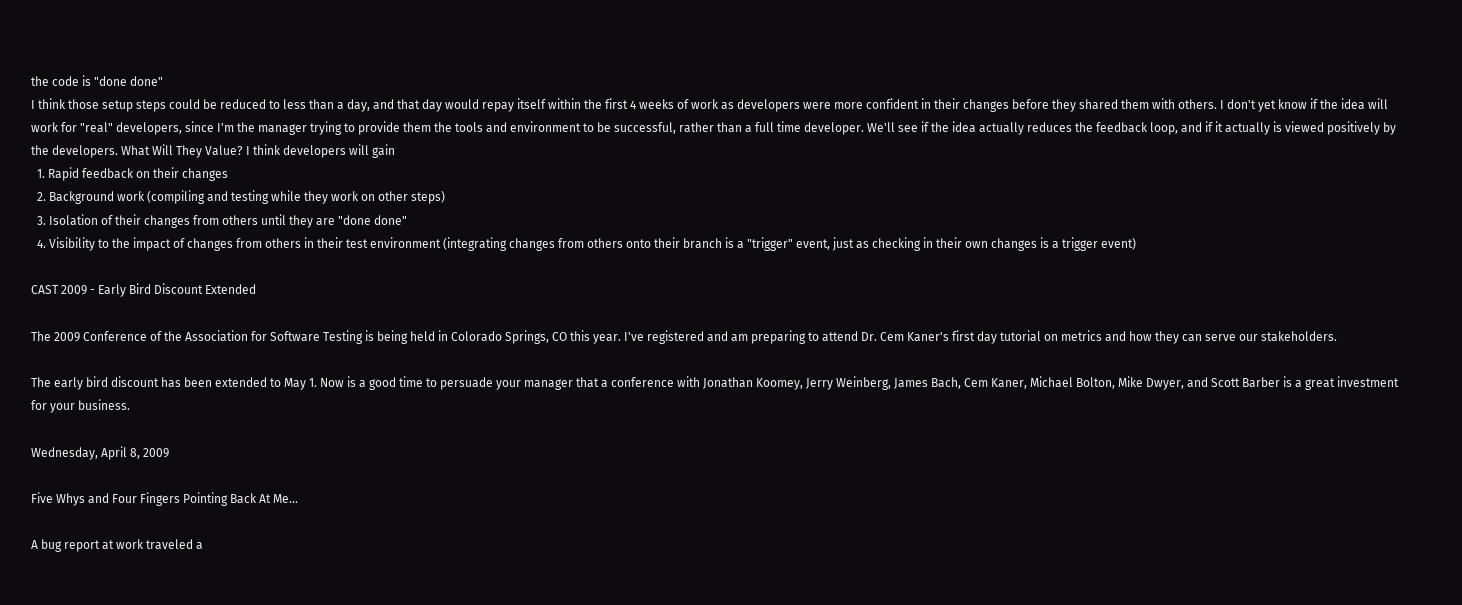the code is "done done"
I think those setup steps could be reduced to less than a day, and that day would repay itself within the first 4 weeks of work as developers were more confident in their changes before they shared them with others. I don't yet know if the idea will work for "real" developers, since I'm the manager trying to provide them the tools and environment to be successful, rather than a full time developer. We'll see if the idea actually reduces the feedback loop, and if it actually is viewed positively by the developers. What Will They Value? I think developers will gain
  1. Rapid feedback on their changes
  2. Background work (compiling and testing while they work on other steps)
  3. Isolation of their changes from others until they are "done done"
  4. Visibility to the impact of changes from others in their test environment (integrating changes from others onto their branch is a "trigger" event, just as checking in their own changes is a trigger event)

CAST 2009 - Early Bird Discount Extended

The 2009 Conference of the Association for Software Testing is being held in Colorado Springs, CO this year. I've registered and am preparing to attend Dr. Cem Kaner's first day tutorial on metrics and how they can serve our stakeholders.

The early bird discount has been extended to May 1. Now is a good time to persuade your manager that a conference with Jonathan Koomey, Jerry Weinberg, James Bach, Cem Kaner, Michael Bolton, Mike Dwyer, and Scott Barber is a great investment for your business.

Wednesday, April 8, 2009

Five Whys and Four Fingers Pointing Back At Me...

A bug report at work traveled a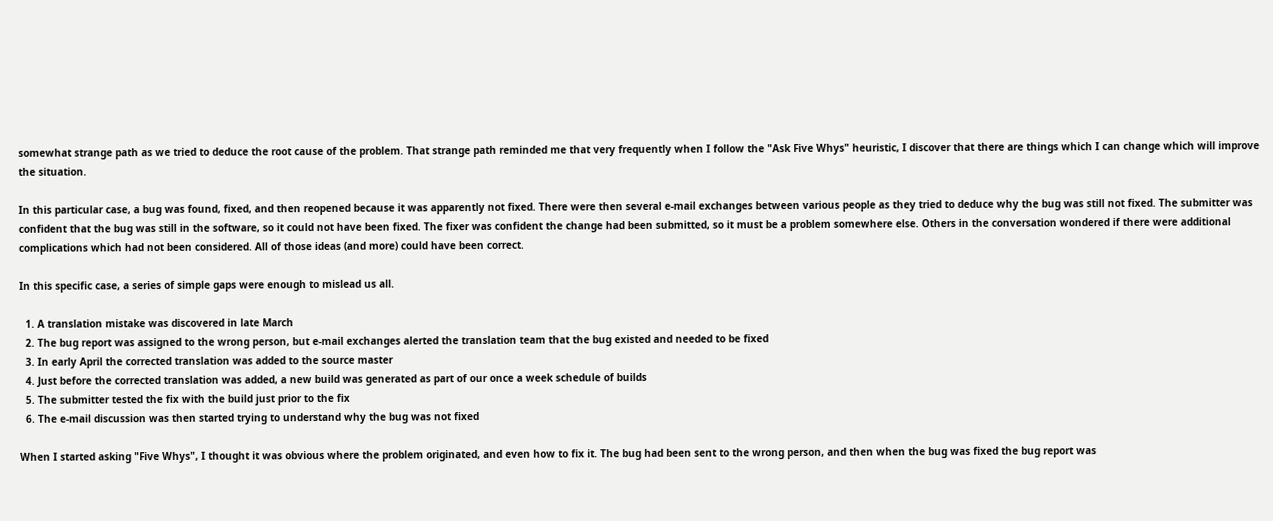somewhat strange path as we tried to deduce the root cause of the problem. That strange path reminded me that very frequently when I follow the "Ask Five Whys" heuristic, I discover that there are things which I can change which will improve the situation.

In this particular case, a bug was found, fixed, and then reopened because it was apparently not fixed. There were then several e-mail exchanges between various people as they tried to deduce why the bug was still not fixed. The submitter was confident that the bug was still in the software, so it could not have been fixed. The fixer was confident the change had been submitted, so it must be a problem somewhere else. Others in the conversation wondered if there were additional complications which had not been considered. All of those ideas (and more) could have been correct.

In this specific case, a series of simple gaps were enough to mislead us all.

  1. A translation mistake was discovered in late March
  2. The bug report was assigned to the wrong person, but e-mail exchanges alerted the translation team that the bug existed and needed to be fixed
  3. In early April the corrected translation was added to the source master
  4. Just before the corrected translation was added, a new build was generated as part of our once a week schedule of builds
  5. The submitter tested the fix with the build just prior to the fix
  6. The e-mail discussion was then started trying to understand why the bug was not fixed

When I started asking "Five Whys", I thought it was obvious where the problem originated, and even how to fix it. The bug had been sent to the wrong person, and then when the bug was fixed the bug report was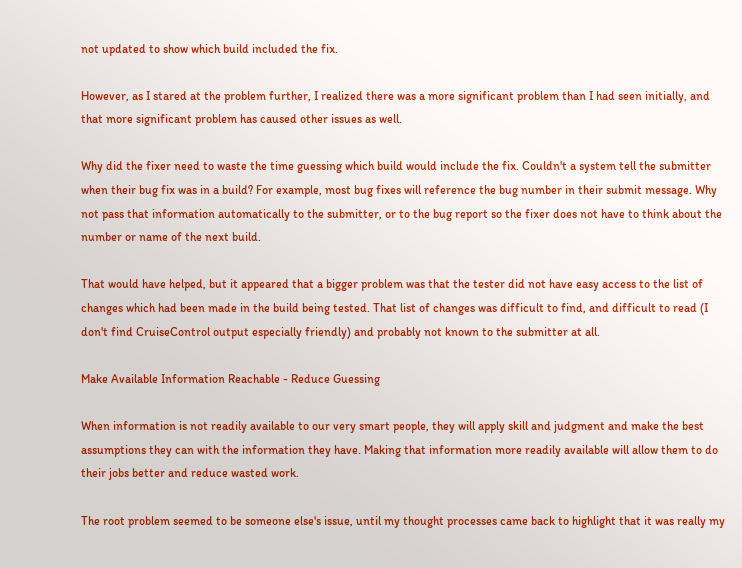not updated to show which build included the fix.

However, as I stared at the problem further, I realized there was a more significant problem than I had seen initially, and that more significant problem has caused other issues as well.

Why did the fixer need to waste the time guessing which build would include the fix. Couldn't a system tell the submitter when their bug fix was in a build? For example, most bug fixes will reference the bug number in their submit message. Why not pass that information automatically to the submitter, or to the bug report so the fixer does not have to think about the number or name of the next build.

That would have helped, but it appeared that a bigger problem was that the tester did not have easy access to the list of changes which had been made in the build being tested. That list of changes was difficult to find, and difficult to read (I don't find CruiseControl output especially friendly) and probably not known to the submitter at all.

Make Available Information Reachable - Reduce Guessing

When information is not readily available to our very smart people, they will apply skill and judgment and make the best assumptions they can with the information they have. Making that information more readily available will allow them to do their jobs better and reduce wasted work.

The root problem seemed to be someone else's issue, until my thought processes came back to highlight that it was really my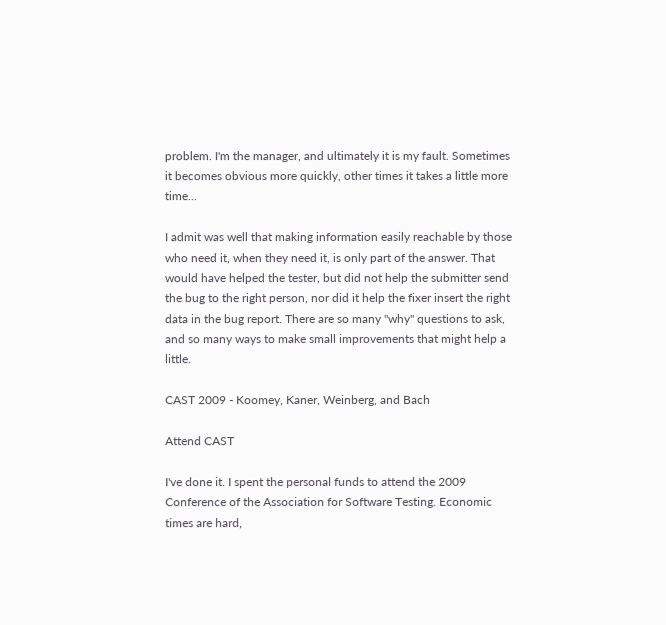problem. I'm the manager, and ultimately it is my fault. Sometimes it becomes obvious more quickly, other times it takes a little more time...

I admit was well that making information easily reachable by those who need it, when they need it, is only part of the answer. That would have helped the tester, but did not help the submitter send the bug to the right person, nor did it help the fixer insert the right data in the bug report. There are so many "why" questions to ask, and so many ways to make small improvements that might help a little.

CAST 2009 - Koomey, Kaner, Weinberg, and Bach

Attend CAST

I've done it. I spent the personal funds to attend the 2009 Conference of the Association for Software Testing. Economic times are hard,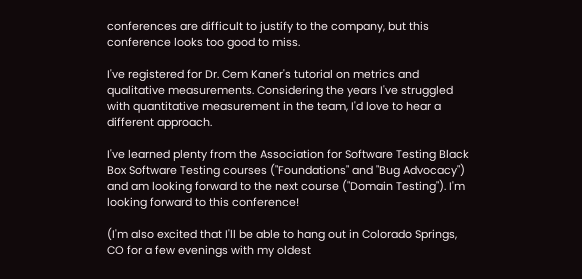conferences are difficult to justify to the company, but this conference looks too good to miss.

I've registered for Dr. Cem Kaner's tutorial on metrics and qualitative measurements. Considering the years I've struggled with quantitative measurement in the team, I'd love to hear a different approach.

I've learned plenty from the Association for Software Testing Black Box Software Testing courses ("Foundations" and "Bug Advocacy") and am looking forward to the next course ("Domain Testing"). I'm looking forward to this conference!

(I'm also excited that I'll be able to hang out in Colorado Springs, CO for a few evenings with my oldest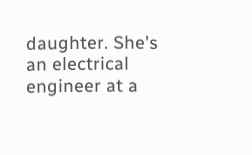daughter. She's an electrical engineer at a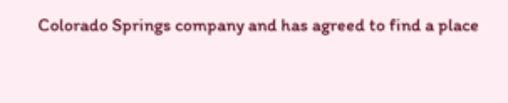Colorado Springs company and has agreed to find a place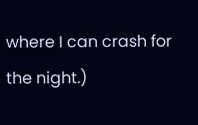where I can crash for the night.)